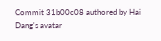Commit 31b00c08 authored by Hai Dang's avatar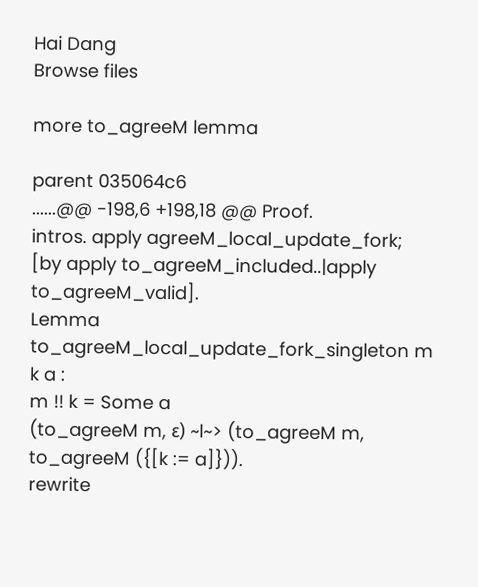Hai Dang
Browse files

more to_agreeM lemma

parent 035064c6
......@@ -198,6 +198,18 @@ Proof.
intros. apply agreeM_local_update_fork;
[by apply to_agreeM_included..|apply to_agreeM_valid].
Lemma to_agreeM_local_update_fork_singleton m k a :
m !! k = Some a
(to_agreeM m, ε) ~l~> (to_agreeM m, to_agreeM ({[k := a]})).
rewrite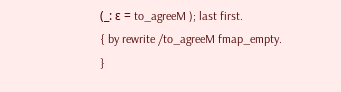(_: ε = to_agreeM ); last first.
{ by rewrite /to_agreeM fmap_empty. }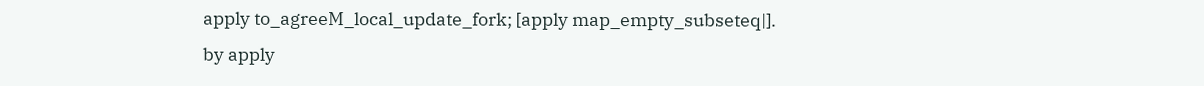apply to_agreeM_local_update_fork; [apply map_empty_subseteq|].
by apply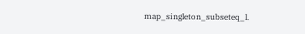map_singleton_subseteq_l.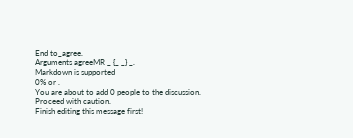End to_agree.
Arguments agreeMR _ {_ _} _.
Markdown is supported
0% or .
You are about to add 0 people to the discussion. Proceed with caution.
Finish editing this message first!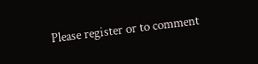Please register or to comment